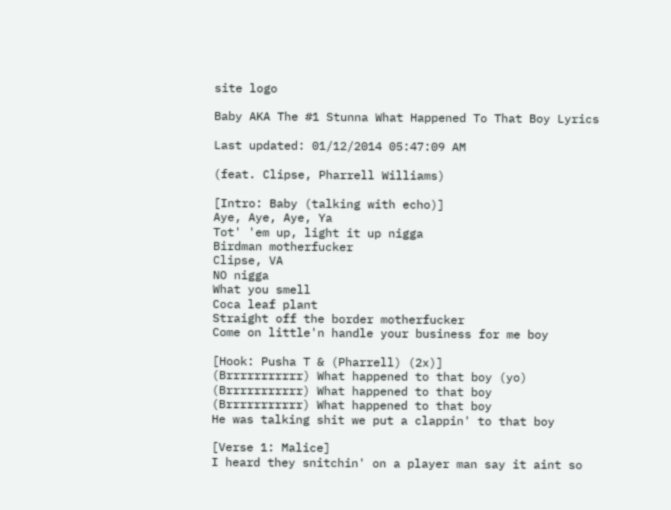site logo

Baby AKA The #1 Stunna What Happened To That Boy Lyrics

Last updated: 01/12/2014 05:47:09 AM

(feat. Clipse, Pharrell Williams)

[Intro: Baby (talking with echo)]
Aye, Aye, Aye, Ya
Tot' 'em up, light it up nigga
Birdman motherfucker
Clipse, VA
NO nigga
What you smell
Coca leaf plant
Straight off the border motherfucker
Come on little'n handle your business for me boy

[Hook: Pusha T & (Pharrell) (2x)]
(Brrrrrrrrrrr) What happened to that boy (yo)
(Brrrrrrrrrrr) What happened to that boy
(Brrrrrrrrrrr) What happened to that boy
He was talking shit we put a clappin' to that boy

[Verse 1: Malice]
I heard they snitchin' on a player man say it aint so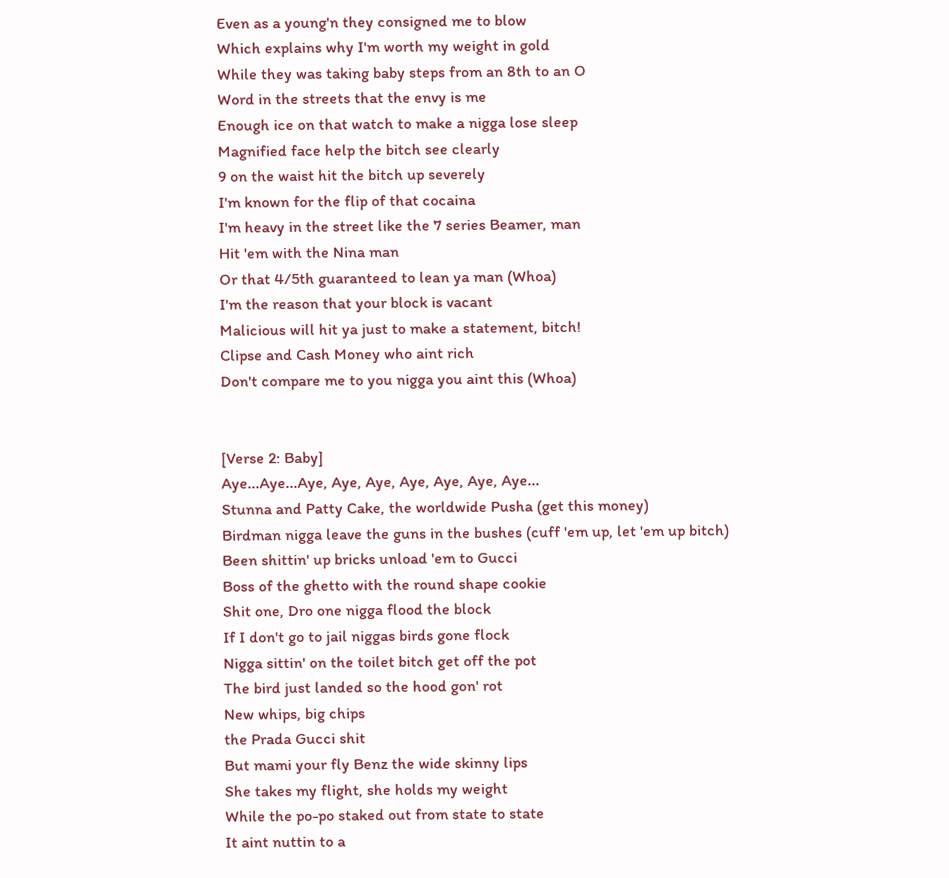Even as a young'n they consigned me to blow
Which explains why I'm worth my weight in gold
While they was taking baby steps from an 8th to an O
Word in the streets that the envy is me
Enough ice on that watch to make a nigga lose sleep
Magnified face help the bitch see clearly
9 on the waist hit the bitch up severely
I'm known for the flip of that cocaina
I'm heavy in the street like the 7 series Beamer, man
Hit 'em with the Nina man
Or that 4/5th guaranteed to lean ya man (Whoa)
I'm the reason that your block is vacant
Malicious will hit ya just to make a statement, bitch!
Clipse and Cash Money who aint rich
Don't compare me to you nigga you aint this (Whoa)


[Verse 2: Baby]
Aye...Aye...Aye, Aye, Aye, Aye, Aye, Aye, Aye...
Stunna and Patty Cake, the worldwide Pusha (get this money)
Birdman nigga leave the guns in the bushes (cuff 'em up, let 'em up bitch)
Been shittin' up bricks unload 'em to Gucci
Boss of the ghetto with the round shape cookie
Shit one, Dro one nigga flood the block
If I don't go to jail niggas birds gone flock
Nigga sittin' on the toilet bitch get off the pot
The bird just landed so the hood gon' rot
New whips, big chips
the Prada Gucci shit
But mami your fly Benz the wide skinny lips
She takes my flight, she holds my weight
While the po-po staked out from state to state
It aint nuttin to a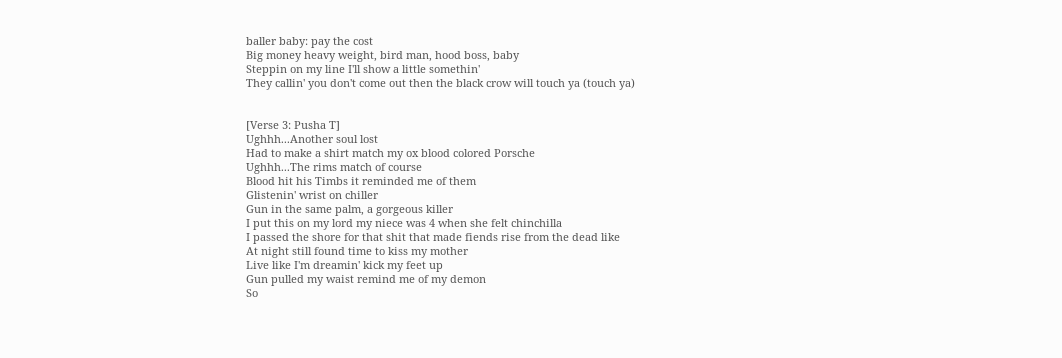baller baby: pay the cost
Big money heavy weight, bird man, hood boss, baby
Steppin on my line I'll show a little somethin'
They callin' you don't come out then the black crow will touch ya (touch ya)


[Verse 3: Pusha T]
Ughhh...Another soul lost
Had to make a shirt match my ox blood colored Porsche
Ughhh...The rims match of course
Blood hit his Timbs it reminded me of them
Glistenin' wrist on chiller
Gun in the same palm, a gorgeous killer
I put this on my lord my niece was 4 when she felt chinchilla
I passed the shore for that shit that made fiends rise from the dead like
At night still found time to kiss my mother
Live like I'm dreamin' kick my feet up
Gun pulled my waist remind me of my demon
So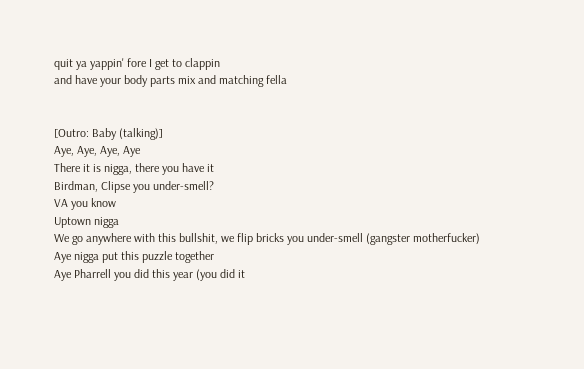quit ya yappin' fore I get to clappin
and have your body parts mix and matching fella


[Outro: Baby (talking)]
Aye, Aye, Aye, Aye
There it is nigga, there you have it
Birdman, Clipse you under-smell?
VA you know
Uptown nigga
We go anywhere with this bullshit, we flip bricks you under-smell (gangster motherfucker)
Aye nigga put this puzzle together
Aye Pharrell you did this year (you did it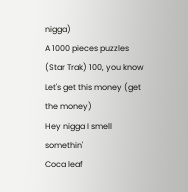nigga)
A 1000 pieces puzzles
(Star Trak) 100, you know
Let's get this money (get the money)
Hey nigga I smell somethin'
Coca leaf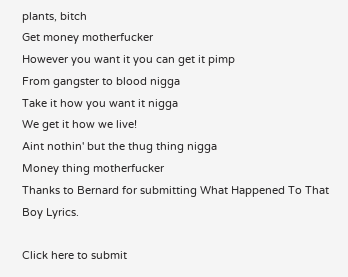plants, bitch
Get money motherfucker
However you want it you can get it pimp
From gangster to blood nigga
Take it how you want it nigga
We get it how we live!
Aint nothin' but the thug thing nigga
Money thing motherfucker
Thanks to Bernard for submitting What Happened To That Boy Lyrics.

Click here to submit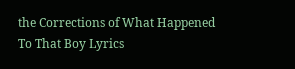the Corrections of What Happened To That Boy Lyrics